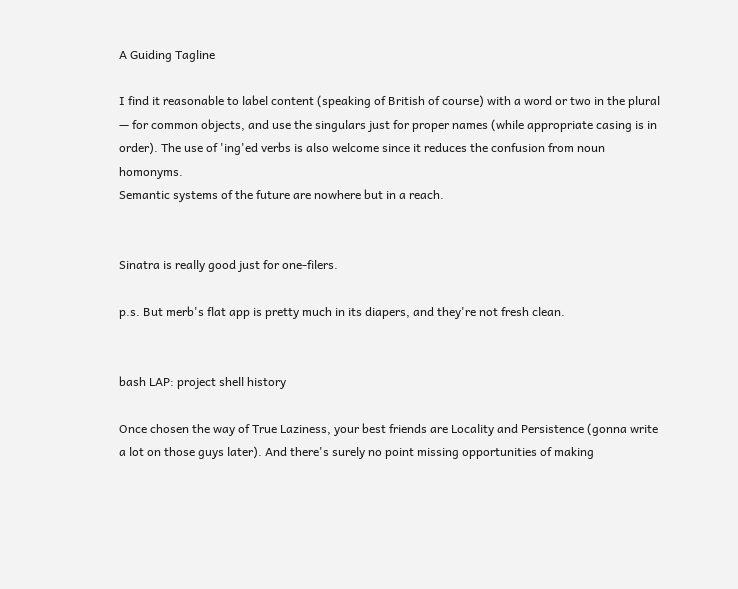A Guiding Tagline

I find it reasonable to label content (speaking of British of course) with a word or two in the plural — for common objects, and use the singulars just for proper names (while appropriate casing is in order). The use of 'ing'ed verbs is also welcome since it reduces the confusion from noun homonyms.
Semantic systems of the future are nowhere but in a reach.


Sinatra is really good just for one-filers.

p.s. But merb's flat app is pretty much in its diapers, and they're not fresh clean.


bash LAP: project shell history

Once chosen the way of True Laziness, your best friends are Locality and Persistence (gonna write a lot on those guys later). And there's surely no point missing opportunities of making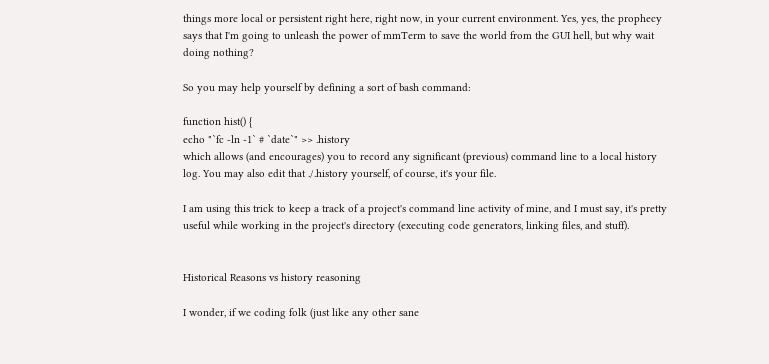things more local or persistent right here, right now, in your current environment. Yes, yes, the prophecy says that I'm going to unleash the power of mmTerm to save the world from the GUI hell, but why wait doing nothing?

So you may help yourself by defining a sort of bash command:

function hist() {
echo "`fc -ln -1` # `date`" >> .history
which allows (and encourages) you to record any significant (previous) command line to a local history log. You may also edit that ./.history yourself, of course, it's your file.

I am using this trick to keep a track of a project's command line activity of mine, and I must say, it's pretty useful while working in the project's directory (executing code generators, linking files, and stuff).


Historical Reasons vs history reasoning

I wonder, if we coding folk (just like any other sane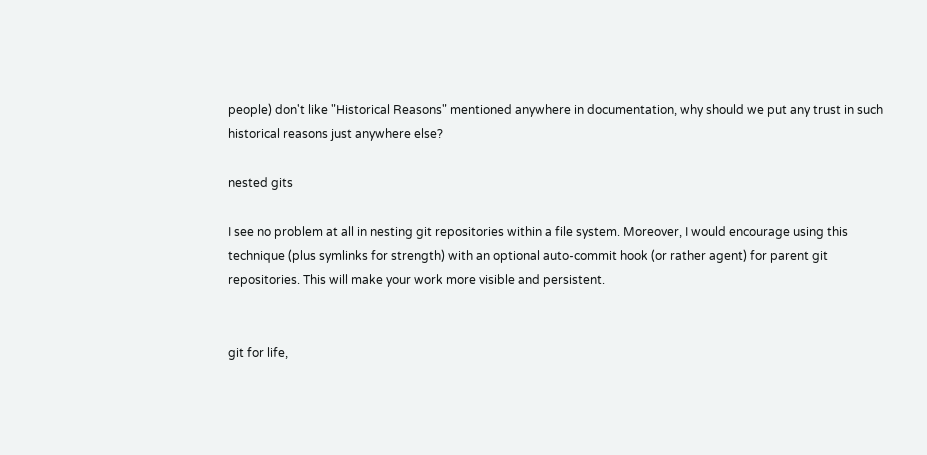people) don't like "Historical Reasons" mentioned anywhere in documentation, why should we put any trust in such historical reasons just anywhere else?

nested gits

I see no problem at all in nesting git repositories within a file system. Moreover, I would encourage using this technique (plus symlinks for strength) with an optional auto-commit hook (or rather agent) for parent git repositories. This will make your work more visible and persistent.


git for life,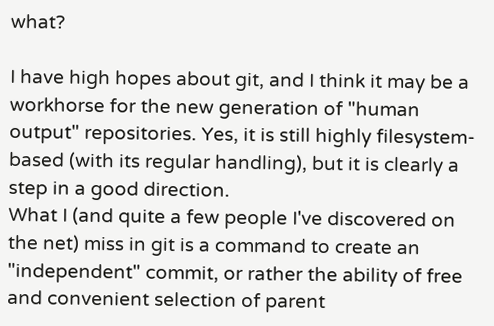what?

I have high hopes about git, and I think it may be a workhorse for the new generation of "human output" repositories. Yes, it is still highly filesystem-based (with its regular handling), but it is clearly a step in a good direction.
What I (and quite a few people I've discovered on the net) miss in git is a command to create an "independent" commit, or rather the ability of free and convenient selection of parent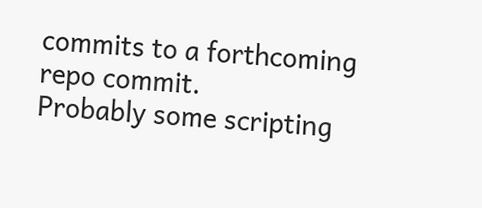commits to a forthcoming repo commit.
Probably some scripting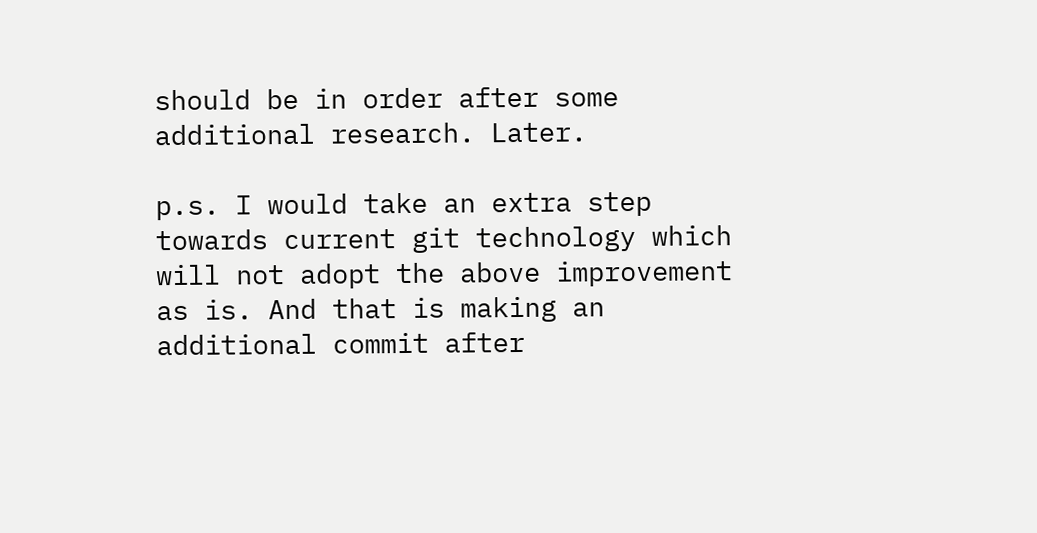should be in order after some additional research. Later.

p.s. I would take an extra step towards current git technology which will not adopt the above improvement as is. And that is making an additional commit after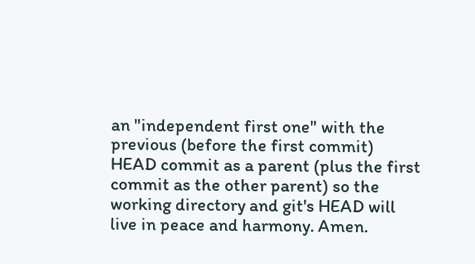an "independent first one" with the previous (before the first commit) HEAD commit as a parent (plus the first commit as the other parent) so the working directory and git's HEAD will live in peace and harmony. Amen.